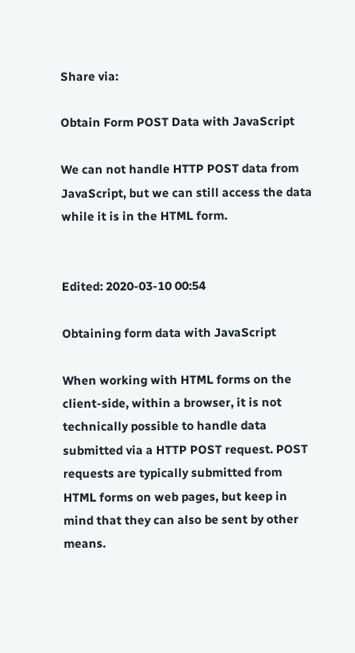Share via:

Obtain Form POST Data with JavaScript

We can not handle HTTP POST data from JavaScript, but we can still access the data while it is in the HTML form.


Edited: 2020-03-10 00:54

Obtaining form data with JavaScript

When working with HTML forms on the client-side, within a browser, it is not technically possible to handle data submitted via a HTTP POST request. POST requests are typically submitted from HTML forms on web pages, but keep in mind that they can also be sent by other means.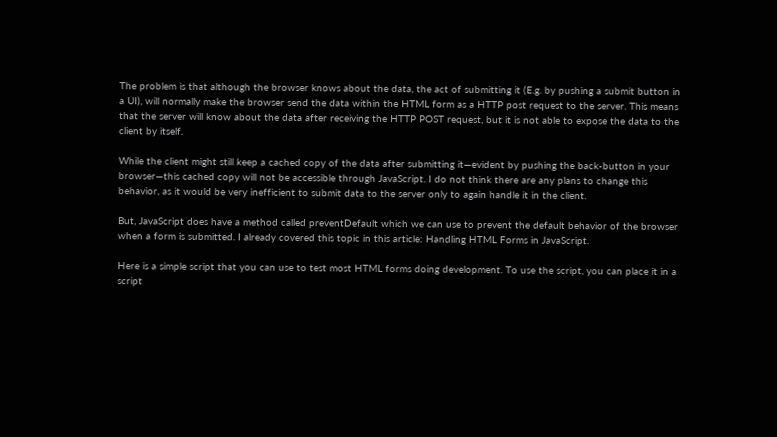The problem is that although the browser knows about the data, the act of submitting it (E.g. by pushing a submit button in a UI), will normally make the browser send the data within the HTML form as a HTTP post request to the server. This means that the server will know about the data after receiving the HTTP POST request, but it is not able to expose the data to the client by itself.

While the client might still keep a cached copy of the data after submitting it—evident by pushing the back-button in your browser—this cached copy will not be accessible through JavaScript. I do not think there are any plans to change this behavior, as it would be very inefficient to submit data to the server only to again handle it in the client.

But, JavaScript does have a method called preventDefault which we can use to prevent the default behavior of the browser when a form is submitted. I already covered this topic in this article: Handling HTML Forms in JavaScript.

Here is a simple script that you can use to test most HTML forms doing development. To use the script, you can place it in a script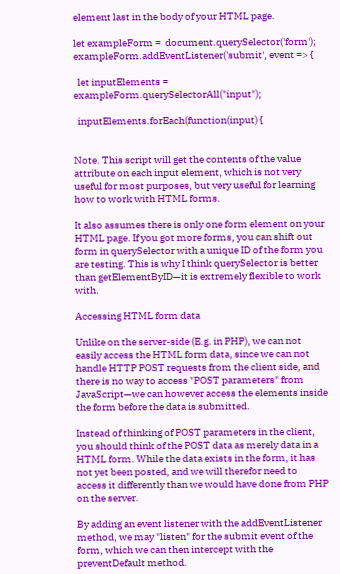element last in the body of your HTML page.

let exampleForm =  document.querySelector('form');
exampleForm.addEventListener('submit', event => {

  let inputElements = exampleForm.querySelectorAll("input");

  inputElements.forEach(function(input) {


Note. This script will get the contents of the value attribute on each input element, which is not very useful for most purposes, but very useful for learning how to work with HTML forms.

It also assumes there is only one form element on your HTML page. If you got more forms, you can shift out form in querySelector with a unique ID of the form you are testing. This is why I think querySelector is better than getElementByID—it is extremely flexible to work with.

Accessing HTML form data

Unlike on the server-side (E.g. in PHP), we can not easily access the HTML form data, since we can not handle HTTP POST requests from the client side, and there is no way to access "POST parameters" from JavaScript—we can however access the elements inside the form before the data is submitted.

Instead of thinking of POST parameters in the client, you should think of the POST data as merely data in a HTML form. While the data exists in the form, it has not yet been posted, and we will therefor need to access it differently than we would have done from PHP on the server.

By adding an event listener with the addEventListener method, we may "listen" for the submit event of the form, which we can then intercept with the preventDefault method.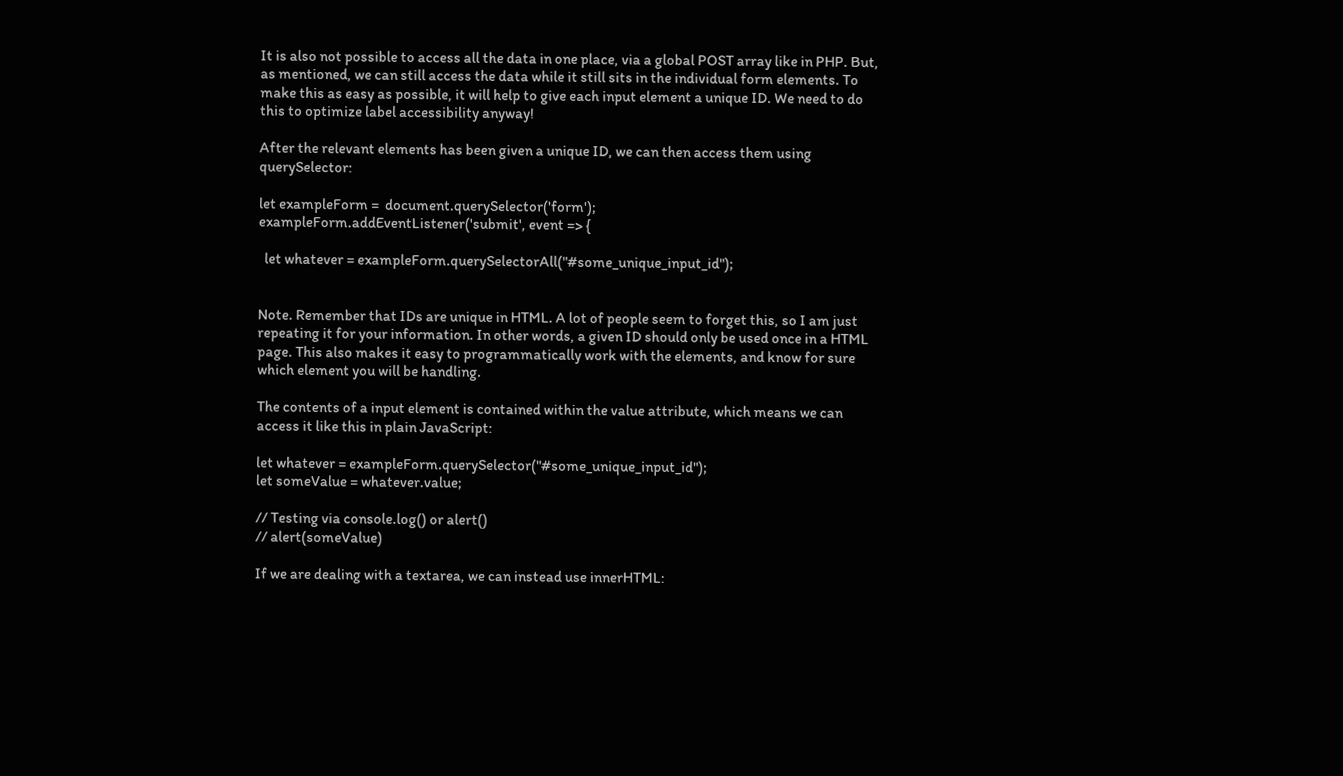It is also not possible to access all the data in one place, via a global POST array like in PHP. But, as mentioned, we can still access the data while it still sits in the individual form elements. To make this as easy as possible, it will help to give each input element a unique ID. We need to do this to optimize label accessibility anyway!

After the relevant elements has been given a unique ID, we can then access them using querySelector:

let exampleForm =  document.querySelector('form');
exampleForm.addEventListener('submit', event => {

  let whatever = exampleForm.querySelectorAll("#some_unique_input_id");


Note. Remember that IDs are unique in HTML. A lot of people seem to forget this, so I am just repeating it for your information. In other words, a given ID should only be used once in a HTML page. This also makes it easy to programmatically work with the elements, and know for sure which element you will be handling.

The contents of a input element is contained within the value attribute, which means we can access it like this in plain JavaScript:

let whatever = exampleForm.querySelector("#some_unique_input_id");
let someValue = whatever.value;

// Testing via console.log() or alert()
// alert(someValue)

If we are dealing with a textarea, we can instead use innerHTML: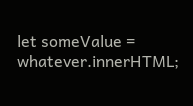let someValue = whatever.innerHTML;